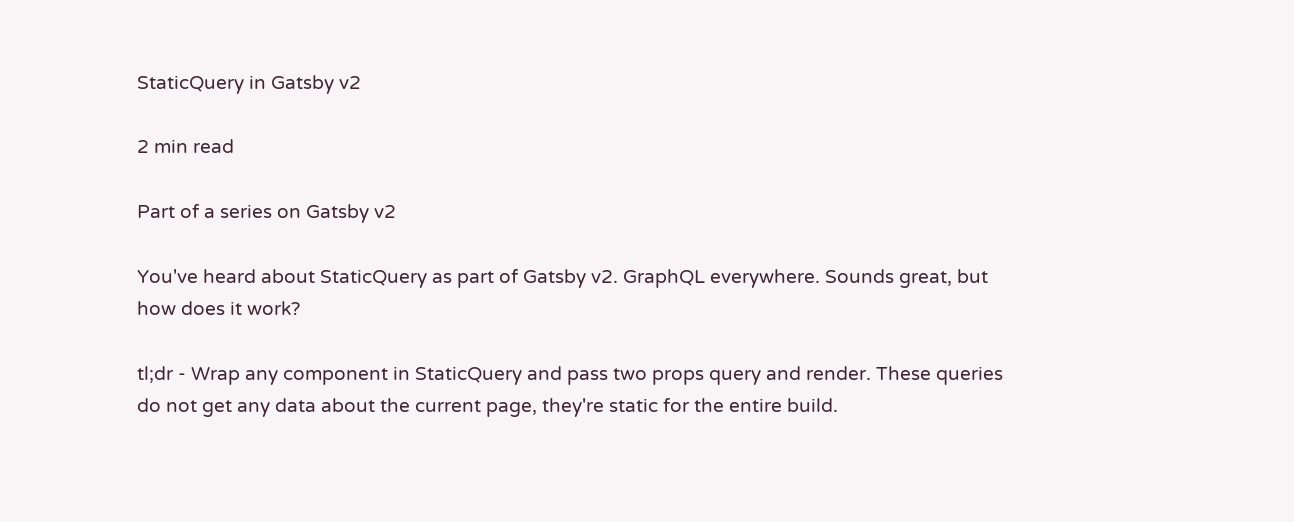StaticQuery in Gatsby v2

2 min read

Part of a series on Gatsby v2

You've heard about StaticQuery as part of Gatsby v2. GraphQL everywhere. Sounds great, but how does it work?

tl;dr - Wrap any component in StaticQuery and pass two props query and render. These queries do not get any data about the current page, they're static for the entire build.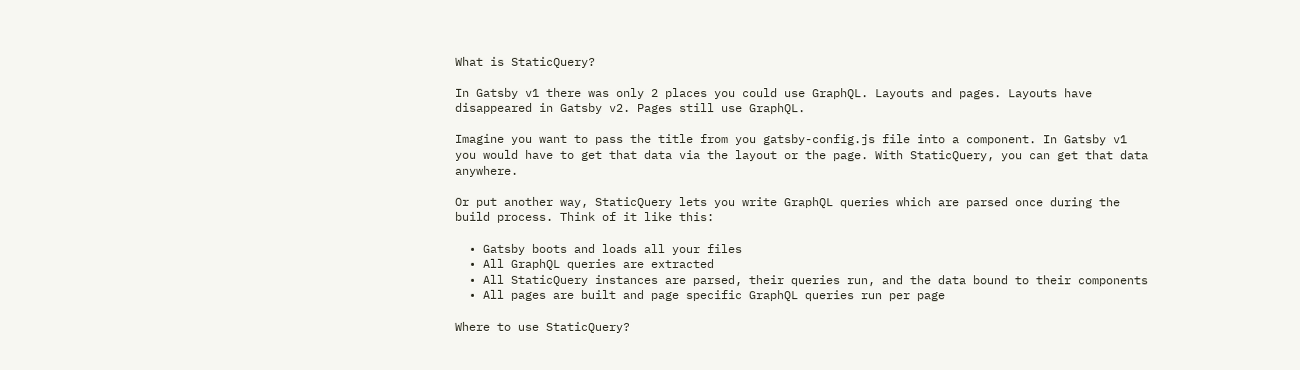What is StaticQuery?

In Gatsby v1 there was only 2 places you could use GraphQL. Layouts and pages. Layouts have disappeared in Gatsby v2. Pages still use GraphQL.

Imagine you want to pass the title from you gatsby-config.js file into a component. In Gatsby v1 you would have to get that data via the layout or the page. With StaticQuery, you can get that data anywhere.

Or put another way, StaticQuery lets you write GraphQL queries which are parsed once during the build process. Think of it like this:

  • Gatsby boots and loads all your files
  • All GraphQL queries are extracted
  • All StaticQuery instances are parsed, their queries run, and the data bound to their components
  • All pages are built and page specific GraphQL queries run per page

Where to use StaticQuery?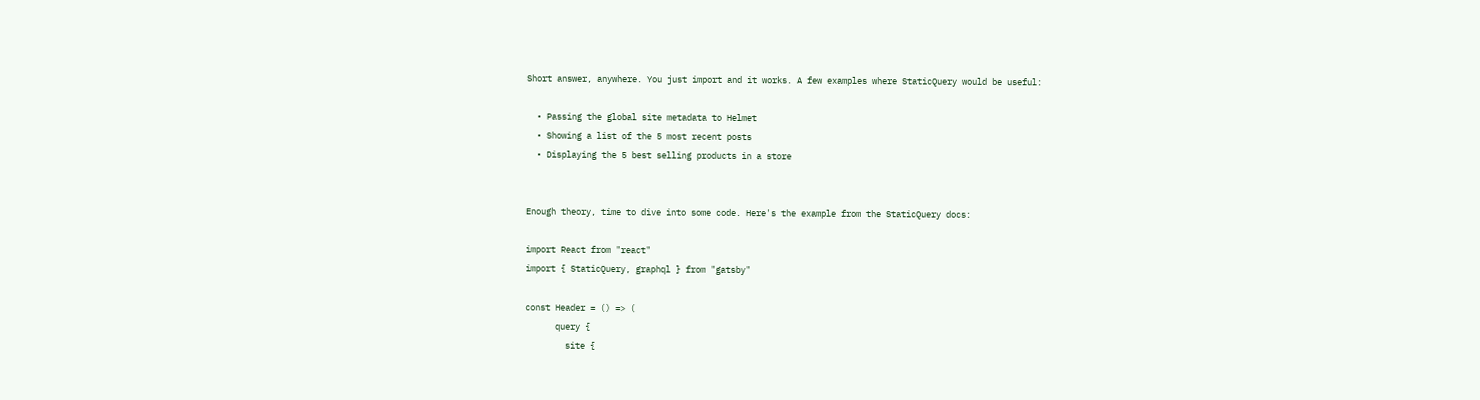Short answer, anywhere. You just import and it works. A few examples where StaticQuery would be useful:

  • Passing the global site metadata to Helmet
  • Showing a list of the 5 most recent posts
  • Displaying the 5 best selling products in a store


Enough theory, time to dive into some code. Here's the example from the StaticQuery docs:

import React from "react"
import { StaticQuery, graphql } from "gatsby"

const Header = () => (
      query {
        site {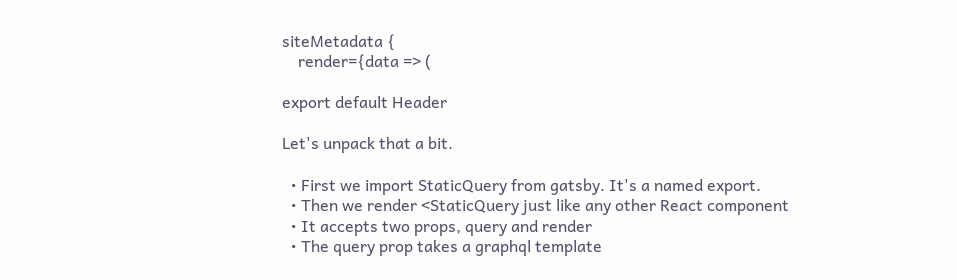siteMetadata {
    render={data => (

export default Header

Let's unpack that a bit.

  • First we import StaticQuery from gatsby. It's a named export.
  • Then we render <StaticQuery just like any other React component
  • It accepts two props, query and render
  • The query prop takes a graphql template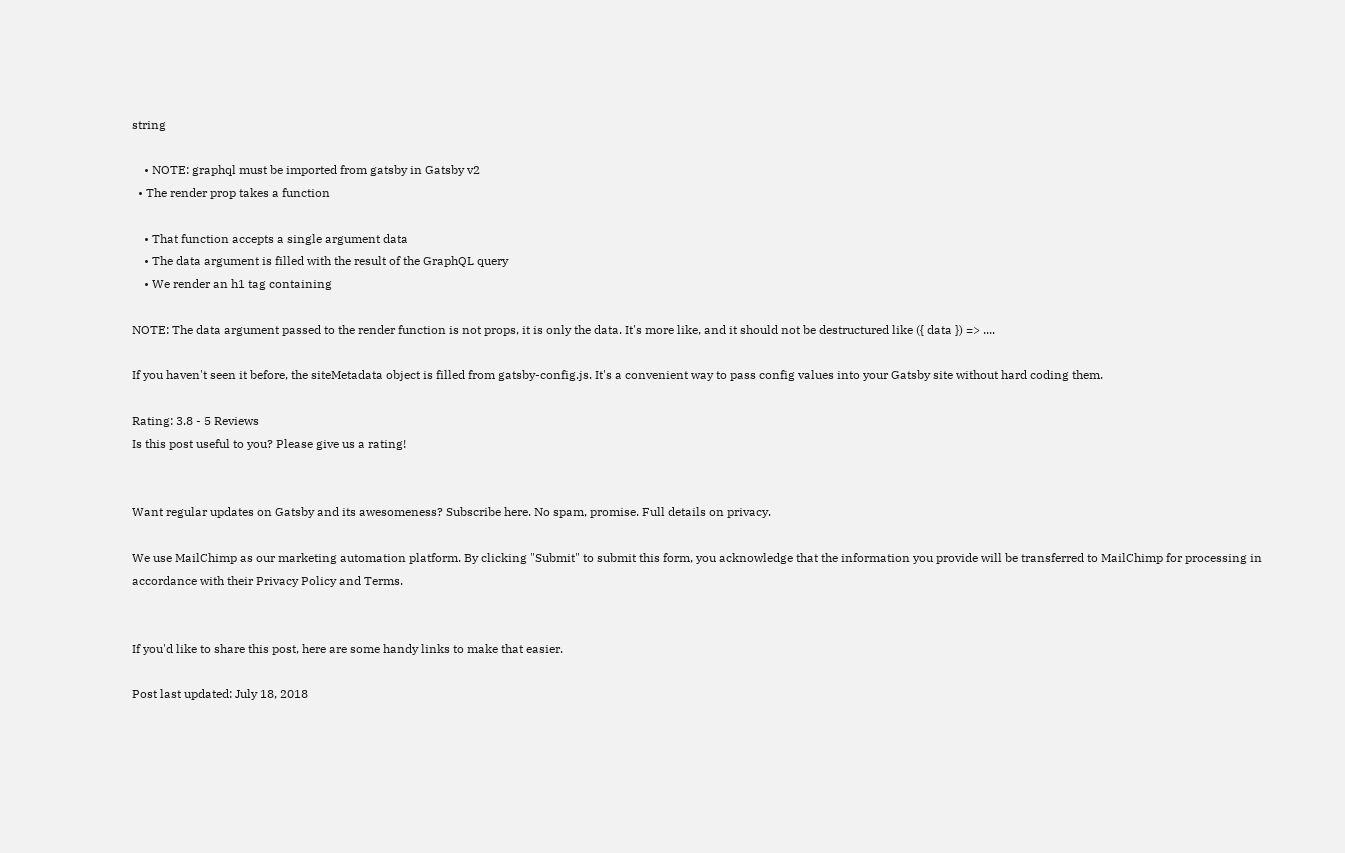string

    • NOTE: graphql must be imported from gatsby in Gatsby v2
  • The render prop takes a function

    • That function accepts a single argument data
    • The data argument is filled with the result of the GraphQL query
    • We render an h1 tag containing

NOTE: The data argument passed to the render function is not props, it is only the data. It's more like, and it should not be destructured like ({ data }) => ....

If you haven't seen it before, the siteMetadata object is filled from gatsby-config.js. It's a convenient way to pass config values into your Gatsby site without hard coding them.

Rating: 3.8 - 5 Reviews
Is this post useful to you? Please give us a rating!


Want regular updates on Gatsby and its awesomeness? Subscribe here. No spam, promise. Full details on privacy.

We use MailChimp as our marketing automation platform. By clicking "Submit" to submit this form, you acknowledge that the information you provide will be transferred to MailChimp for processing in accordance with their Privacy Policy and Terms.


If you'd like to share this post, here are some handy links to make that easier.

Post last updated: July 18, 2018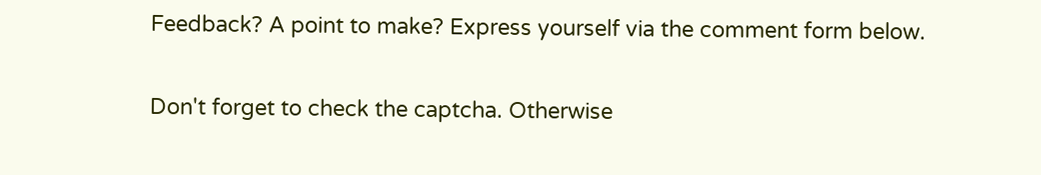Feedback? A point to make? Express yourself via the comment form below.

Don't forget to check the captcha. Otherwise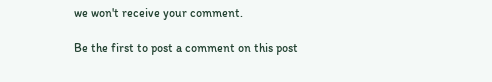we won't receive your comment.

Be the first to post a comment on this post